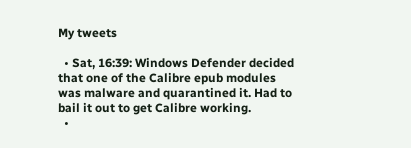My tweets

  • Sat, 16:39: Windows Defender decided that one of the Calibre epub modules was malware and quarantined it. Had to bail it out to get Calibre working.
  •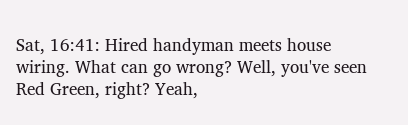Sat, 16:41: Hired handyman meets house wiring. What can go wrong? Well, you've seen Red Green, right? Yeah,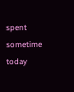spent sometime today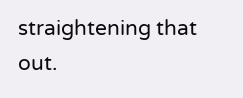straightening that out.